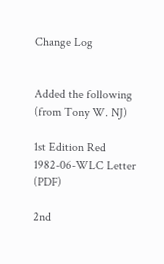Change Log


Added the following (from Tony W. NJ)

1st Edition Red 1982-06-WLC Letter (PDF)

2nd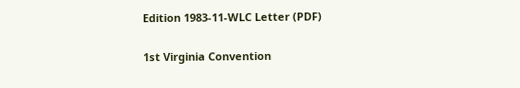Edition 1983-11-WLC Letter (PDF)

1st Virginia Convention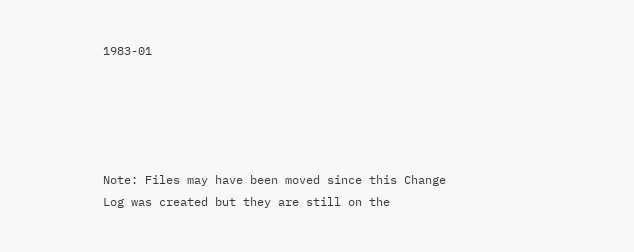1983-01





Note: Files may have been moved since this Change Log was created but they are still on the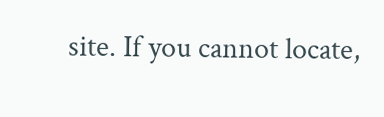site. If you cannot locate,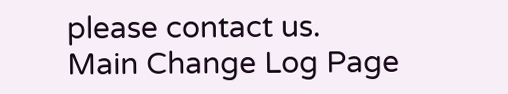please contact us.
Main Change Log Page